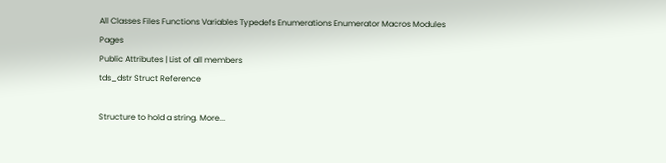All Classes Files Functions Variables Typedefs Enumerations Enumerator Macros Modules Pages
Public Attributes | List of all members
tds_dstr Struct Reference

Structure to hold a string. More...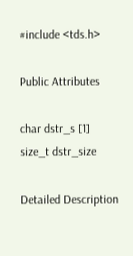#include <tds.h>

Public Attributes

char dstr_s [1]
size_t dstr_size

Detailed Description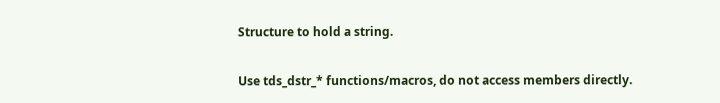Structure to hold a string.

Use tds_dstr_* functions/macros, do not access members directly.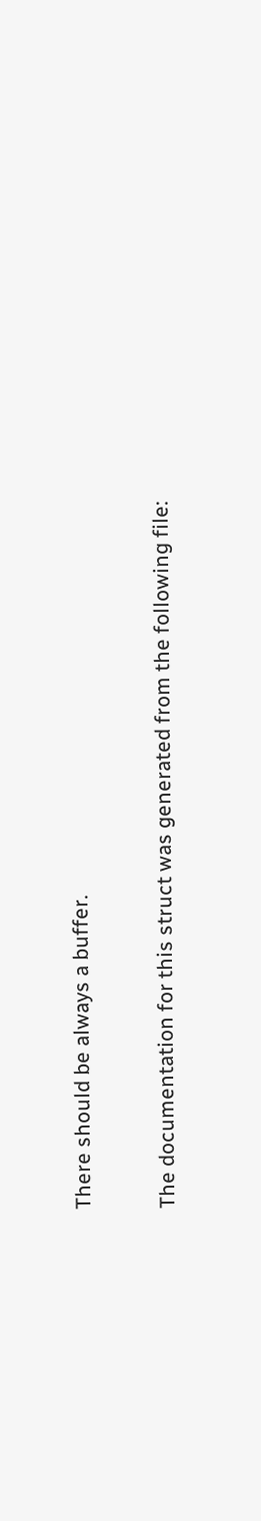There should be always a buffer.

The documentation for this struct was generated from the following file: